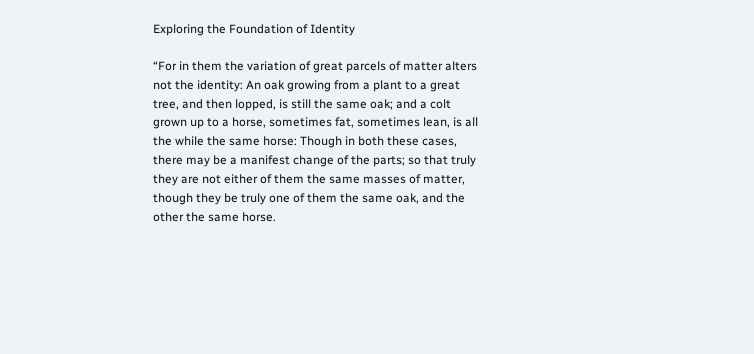Exploring the Foundation of Identity

“For in them the variation of great parcels of matter alters not the identity: An oak growing from a plant to a great tree, and then lopped, is still the same oak; and a colt grown up to a horse, sometimes fat, sometimes lean, is all the while the same horse: Though in both these cases, there may be a manifest change of the parts; so that truly they are not either of them the same masses of matter, though they be truly one of them the same oak, and the other the same horse.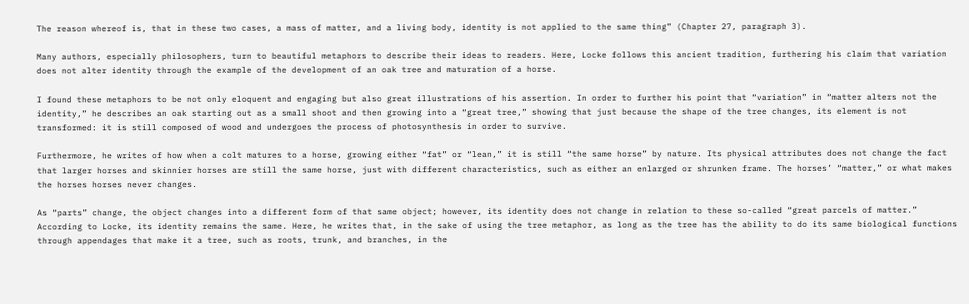The reason whereof is, that in these two cases, a mass of matter, and a living body, identity is not applied to the same thing” (Chapter 27, paragraph 3).

Many authors, especially philosophers, turn to beautiful metaphors to describe their ideas to readers. Here, Locke follows this ancient tradition, furthering his claim that variation does not alter identity through the example of the development of an oak tree and maturation of a horse.

I found these metaphors to be not only eloquent and engaging but also great illustrations of his assertion. In order to further his point that “variation” in “matter alters not the identity,” he describes an oak starting out as a small shoot and then growing into a “great tree,” showing that just because the shape of the tree changes, its element is not transformed: it is still composed of wood and undergoes the process of photosynthesis in order to survive.

Furthermore, he writes of how when a colt matures to a horse, growing either “fat” or “lean,” it is still “the same horse” by nature. Its physical attributes does not change the fact that larger horses and skinnier horses are still the same horse, just with different characteristics, such as either an enlarged or shrunken frame. The horses’ “matter,” or what makes the horses horses never changes.

As “parts” change, the object changes into a different form of that same object; however, its identity does not change in relation to these so-called “great parcels of matter.” According to Locke, its identity remains the same. Here, he writes that, in the sake of using the tree metaphor, as long as the tree has the ability to do its same biological functions through appendages that make it a tree, such as roots, trunk, and branches, in the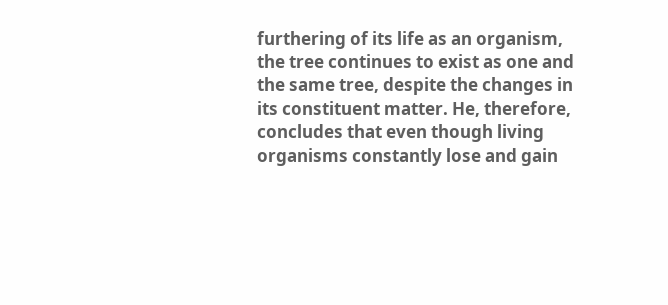furthering of its life as an organism, the tree continues to exist as one and the same tree, despite the changes in its constituent matter. He, therefore, concludes that even though living organisms constantly lose and gain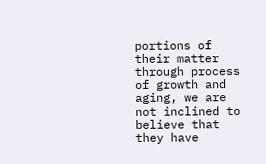portions of their matter through process of growth and aging, we are not inclined to believe that they have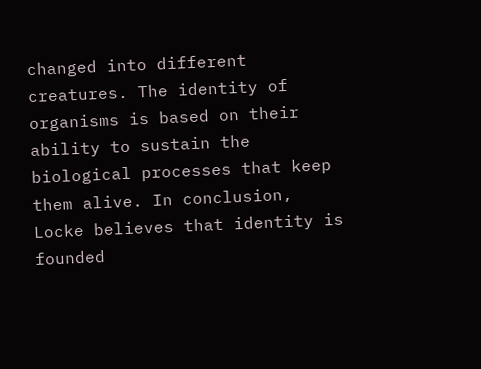changed into different creatures. The identity of organisms is based on their ability to sustain the biological processes that keep them alive. In conclusion, Locke believes that identity is founded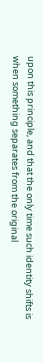upon this principle, and that the only time such identity shifts is when something separates from the original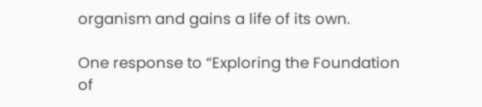organism and gains a life of its own.

One response to “Exploring the Foundation of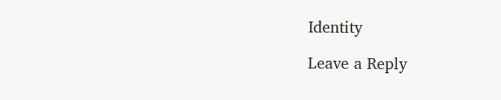Identity

Leave a Reply